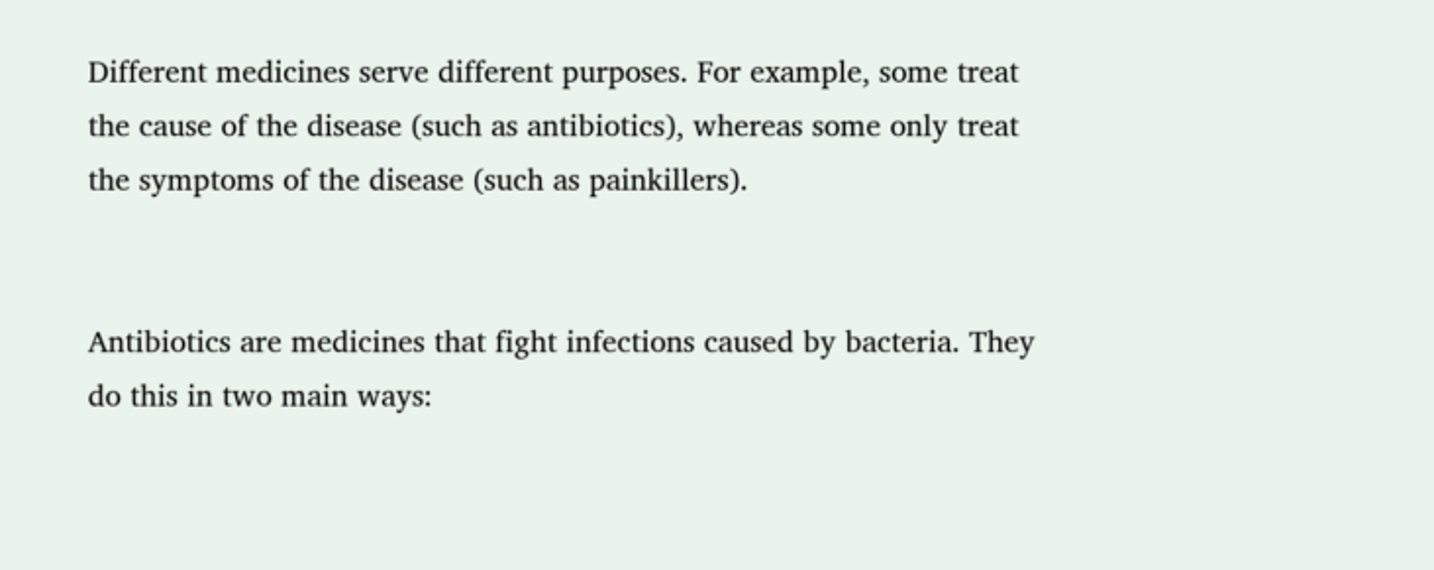Different medicines serve different purposes. For example, some treat the cause of the disease (such as antibiotics), whereas some only treat the symptoms of the disease (such as painkillers).


Antibiotics are medicines that fight infections caused by bacteria. They do this in two main ways: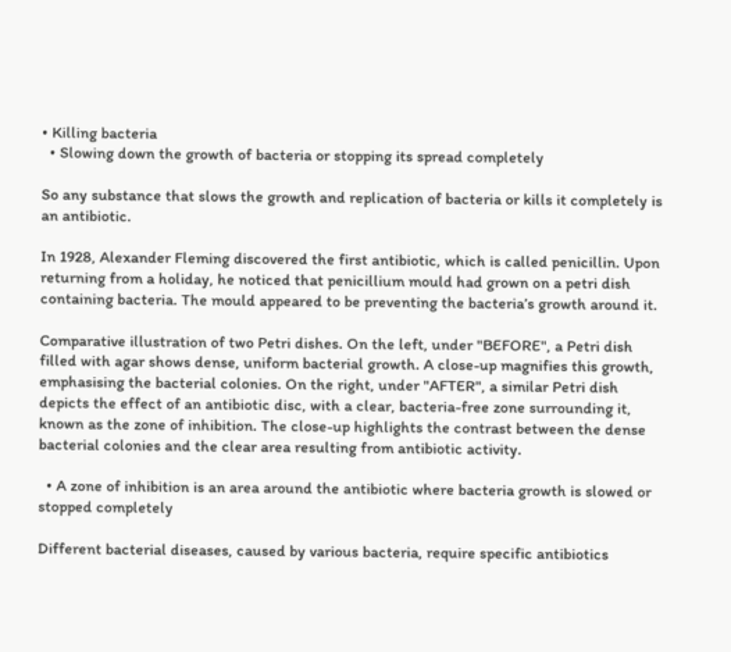• Killing bacteria
  • Slowing down the growth of bacteria or stopping its spread completely

So any substance that slows the growth and replication of bacteria or kills it completely is an antibiotic.

In 1928, Alexander Fleming discovered the first antibiotic, which is called penicillin. Upon returning from a holiday, he noticed that penicillium mould had grown on a petri dish containing bacteria. The mould appeared to be preventing the bacteria’s growth around it.

Comparative illustration of two Petri dishes. On the left, under "BEFORE", a Petri dish filled with agar shows dense, uniform bacterial growth. A close-up magnifies this growth, emphasising the bacterial colonies. On the right, under "AFTER", a similar Petri dish depicts the effect of an antibiotic disc, with a clear, bacteria-free zone surrounding it, known as the zone of inhibition. The close-up highlights the contrast between the dense bacterial colonies and the clear area resulting from antibiotic activity.

  • A zone of inhibition is an area around the antibiotic where bacteria growth is slowed or stopped completely

Different bacterial diseases, caused by various bacteria, require specific antibiotics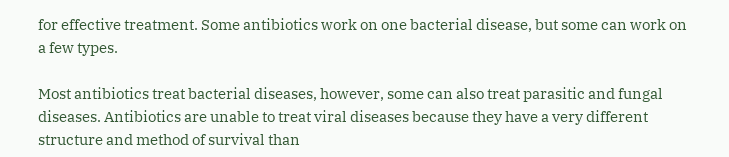for effective treatment. Some antibiotics work on one bacterial disease, but some can work on a few types.

Most antibiotics treat bacterial diseases, however, some can also treat parasitic and fungal diseases. Antibiotics are unable to treat viral diseases because they have a very different structure and method of survival than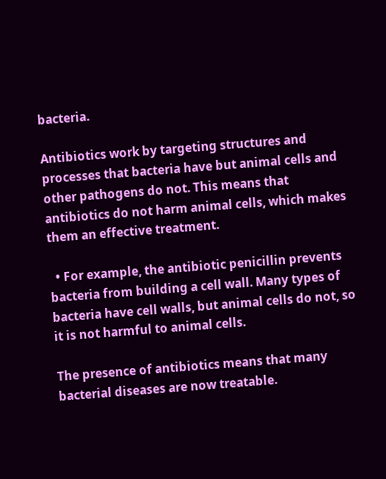bacteria.

Antibiotics work by targeting structures and processes that bacteria have but animal cells and other pathogens do not. This means that antibiotics do not harm animal cells, which makes them an effective treatment.

  • For example, the antibiotic penicillin prevents bacteria from building a cell wall. Many types of bacteria have cell walls, but animal cells do not, so it is not harmful to animal cells.

The presence of antibiotics means that many bacterial diseases are now treatable.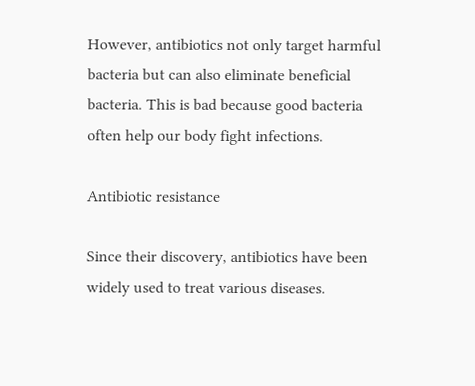However, antibiotics not only target harmful bacteria but can also eliminate beneficial bacteria. This is bad because good bacteria often help our body fight infections.

Antibiotic resistance

Since their discovery, antibiotics have been widely used to treat various diseases.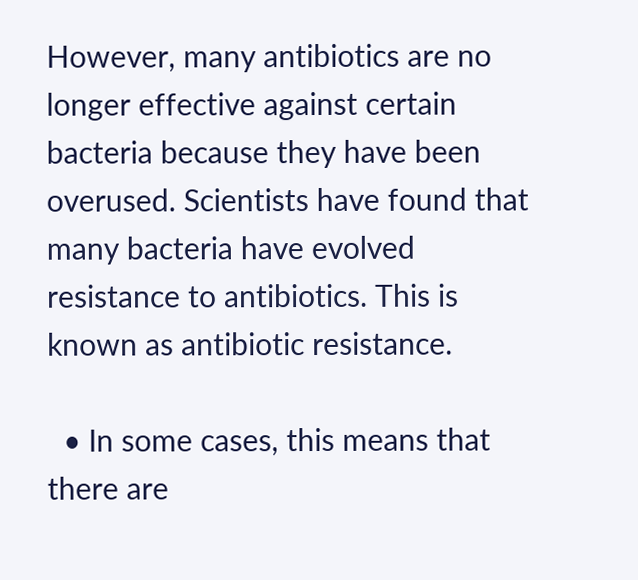However, many antibiotics are no longer effective against certain bacteria because they have been overused. Scientists have found that many bacteria have evolved resistance to antibiotics. This is known as antibiotic resistance.

  • In some cases, this means that there are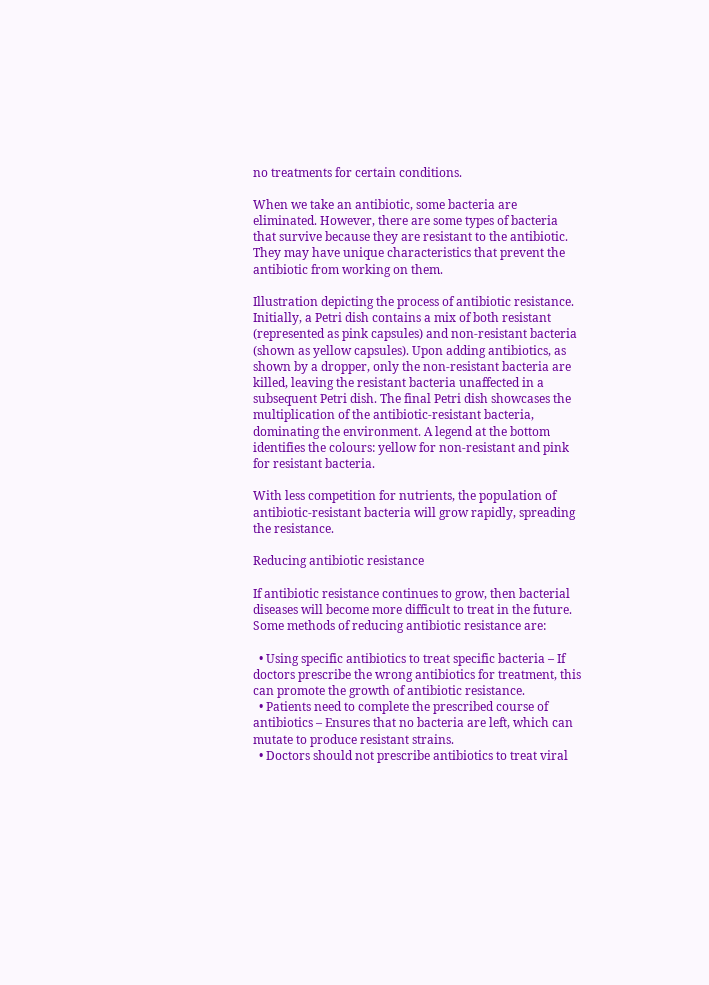no treatments for certain conditions.

When we take an antibiotic, some bacteria are eliminated. However, there are some types of bacteria that survive because they are resistant to the antibiotic. They may have unique characteristics that prevent the antibiotic from working on them.

Illustration depicting the process of antibiotic resistance. Initially, a Petri dish contains a mix of both resistant (represented as pink capsules) and non-resistant bacteria (shown as yellow capsules). Upon adding antibiotics, as shown by a dropper, only the non-resistant bacteria are killed, leaving the resistant bacteria unaffected in a subsequent Petri dish. The final Petri dish showcases the multiplication of the antibiotic-resistant bacteria, dominating the environment. A legend at the bottom identifies the colours: yellow for non-resistant and pink for resistant bacteria.

With less competition for nutrients, the population of antibiotic-resistant bacteria will grow rapidly, spreading the resistance.

Reducing antibiotic resistance

If antibiotic resistance continues to grow, then bacterial diseases will become more difficult to treat in the future. Some methods of reducing antibiotic resistance are:

  • Using specific antibiotics to treat specific bacteria – If doctors prescribe the wrong antibiotics for treatment, this can promote the growth of antibiotic resistance.
  • Patients need to complete the prescribed course of antibiotics – Ensures that no bacteria are left, which can mutate to produce resistant strains.
  • Doctors should not prescribe antibiotics to treat viral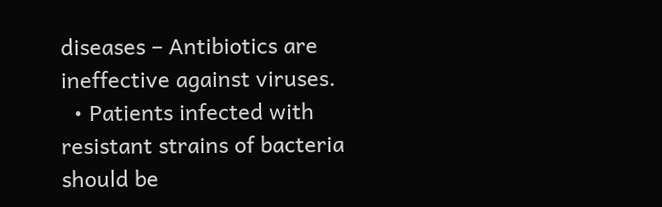diseases – Antibiotics are ineffective against viruses.
  • Patients infected with resistant strains of bacteria should be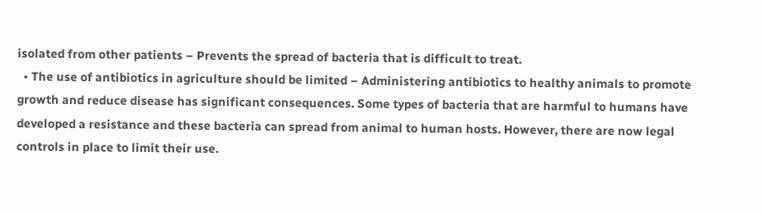isolated from other patients – Prevents the spread of bacteria that is difficult to treat.
  • The use of antibiotics in agriculture should be limited – Administering antibiotics to healthy animals to promote growth and reduce disease has significant consequences. Some types of bacteria that are harmful to humans have developed a resistance and these bacteria can spread from animal to human hosts. However, there are now legal controls in place to limit their use.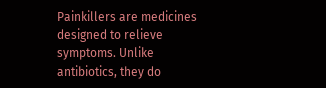Painkillers are medicines designed to relieve symptoms. Unlike antibiotics, they do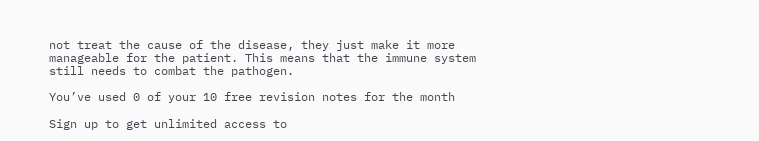not treat the cause of the disease, they just make it more manageable for the patient. This means that the immune system still needs to combat the pathogen.

You’ve used 0 of your 10 free revision notes for the month

Sign up to get unlimited access to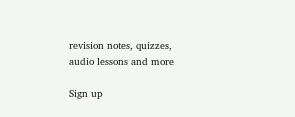revision notes, quizzes, audio lessons and more

Sign up